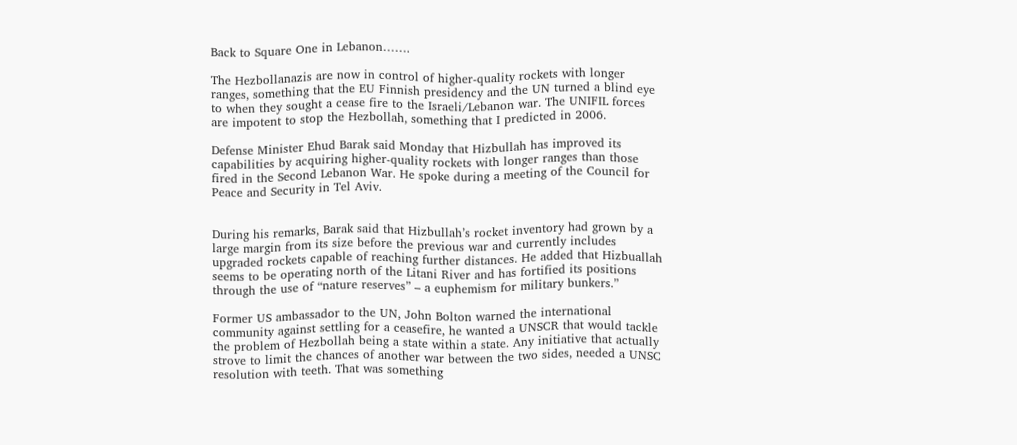Back to Square One in Lebanon…….

The Hezbollanazis are now in control of higher-quality rockets with longer ranges, something that the EU Finnish presidency and the UN turned a blind eye to when they sought a cease fire to the Israeli/Lebanon war. The UNIFIL forces are impotent to stop the Hezbollah, something that I predicted in 2006.

Defense Minister Ehud Barak said Monday that Hizbullah has improved its capabilities by acquiring higher-quality rockets with longer ranges than those fired in the Second Lebanon War. He spoke during a meeting of the Council for Peace and Security in Tel Aviv.


During his remarks, Barak said that Hizbullah’s rocket inventory had grown by a large margin from its size before the previous war and currently includes upgraded rockets capable of reaching further distances. He added that Hizbuallah seems to be operating north of the Litani River and has fortified its positions through the use of “nature reserves” – a euphemism for military bunkers.”

Former US ambassador to the UN, John Bolton warned the international community against settling for a ceasefire, he wanted a UNSCR that would tackle the problem of Hezbollah being a state within a state. Any initiative that actually strove to limit the chances of another war between the two sides, needed a UNSC resolution with teeth. That was something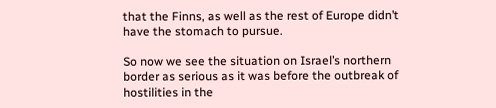that the Finns, as well as the rest of Europe didn’t have the stomach to pursue.

So now we see the situation on Israel’s northern border as serious as it was before the outbreak of hostilities in the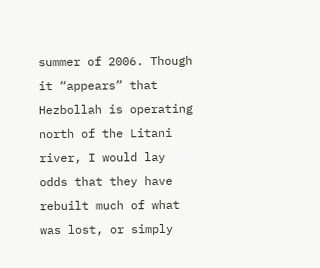summer of 2006. Though it “appears” that Hezbollah is operating north of the Litani river, I would lay odds that they have rebuilt much of what was lost, or simply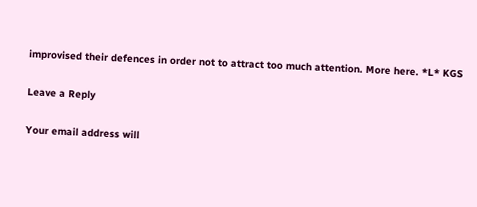improvised their defences in order not to attract too much attention. More here. *L* KGS

Leave a Reply

Your email address will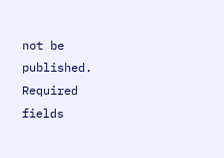not be published. Required fields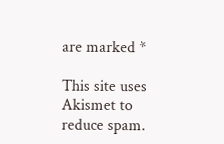are marked *

This site uses Akismet to reduce spam.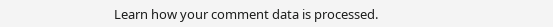Learn how your comment data is processed.